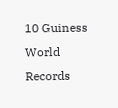10 Guiness World Records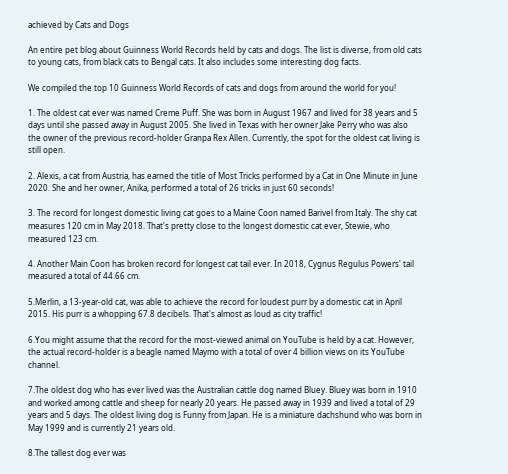achieved by Cats and Dogs

An entire pet blog about Guinness World Records held by cats and dogs. The list is diverse, from old cats to young cats, from black cats to Bengal cats. It also includes some interesting dog facts.

We compiled the top 10 Guinness World Records of cats and dogs from around the world for you!

1. The oldest cat ever was named Creme Puff. She was born in August 1967 and lived for 38 years and 5 days until she passed away in August 2005. She lived in Texas with her owner Jake Perry who was also the owner of the previous record-holder Granpa Rex Allen. Currently, the spot for the oldest cat living is still open.

2. Alexis, a cat from Austria, has earned the title of Most Tricks performed by a Cat in One Minute in June 2020. She and her owner, Anika, performed a total of 26 tricks in just 60 seconds!

3. The record for longest domestic living cat goes to a Maine Coon named Barivel from Italy. The shy cat measures 120 cm in May 2018. That's pretty close to the longest domestic cat ever, Stewie, who measured 123 cm.

4. Another Main Coon has broken record for longest cat tail ever. In 2018, Cygnus Regulus Powers' tail measured a total of 44.66 cm.

5.Merlin, a 13-year-old cat, was able to achieve the record for loudest purr by a domestic cat in April 2015. His purr is a whopping 67.8 decibels. That's almost as loud as city traffic!

6.You might assume that the record for the most-viewed animal on YouTube is held by a cat. However, the actual record-holder is a beagle named Maymo with a total of over 4 billion views on its YouTube channel.

7.The oldest dog who has ever lived was the Australian cattle dog named Bluey. Bluey was born in 1910 and worked among cattle and sheep for nearly 20 years. He passed away in 1939 and lived a total of 29 years and 5 days. The oldest living dog is Funny from Japan. He is a miniature dachshund who was born in May 1999 and is currently 21 years old.

8.The tallest dog ever was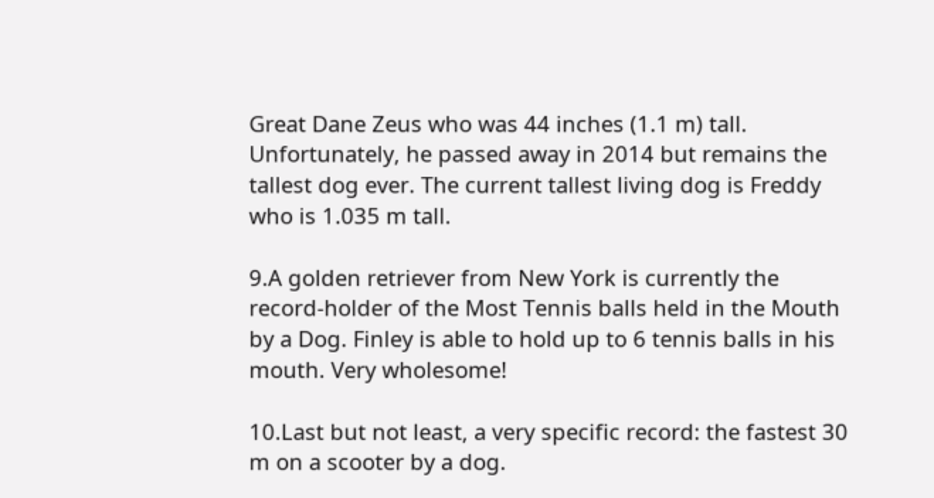Great Dane Zeus who was 44 inches (1.1 m) tall. Unfortunately, he passed away in 2014 but remains the tallest dog ever. The current tallest living dog is Freddy who is 1.035 m tall.

9.A golden retriever from New York is currently the record-holder of the Most Tennis balls held in the Mouth by a Dog. Finley is able to hold up to 6 tennis balls in his mouth. Very wholesome!

10.Last but not least, a very specific record: the fastest 30 m on a scooter by a dog.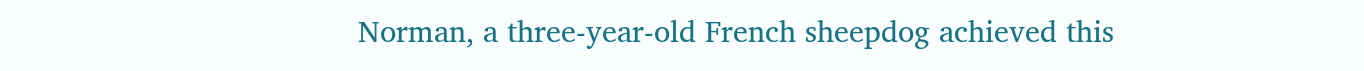Norman, a three-year-old French sheepdog achieved this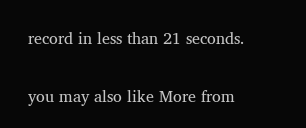record in less than 21 seconds.

you may also like More from